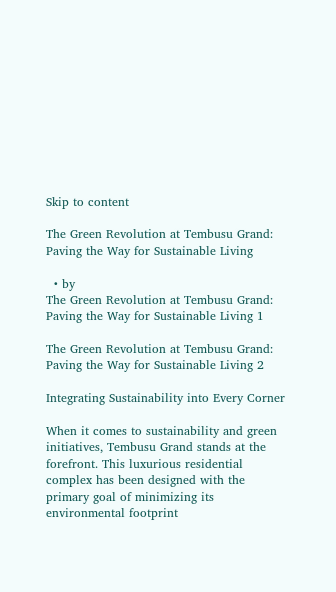Skip to content

The Green Revolution at Tembusu Grand: Paving the Way for Sustainable Living

  • by
The Green Revolution at Tembusu Grand: Paving the Way for Sustainable Living 1

The Green Revolution at Tembusu Grand: Paving the Way for Sustainable Living 2

Integrating Sustainability into Every Corner

When it comes to sustainability and green initiatives, Tembusu Grand stands at the forefront. This luxurious residential complex has been designed with the primary goal of minimizing its environmental footprint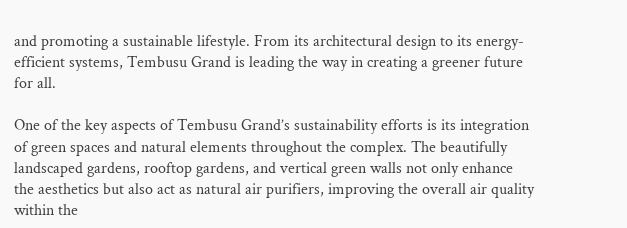and promoting a sustainable lifestyle. From its architectural design to its energy-efficient systems, Tembusu Grand is leading the way in creating a greener future for all.

One of the key aspects of Tembusu Grand’s sustainability efforts is its integration of green spaces and natural elements throughout the complex. The beautifully landscaped gardens, rooftop gardens, and vertical green walls not only enhance the aesthetics but also act as natural air purifiers, improving the overall air quality within the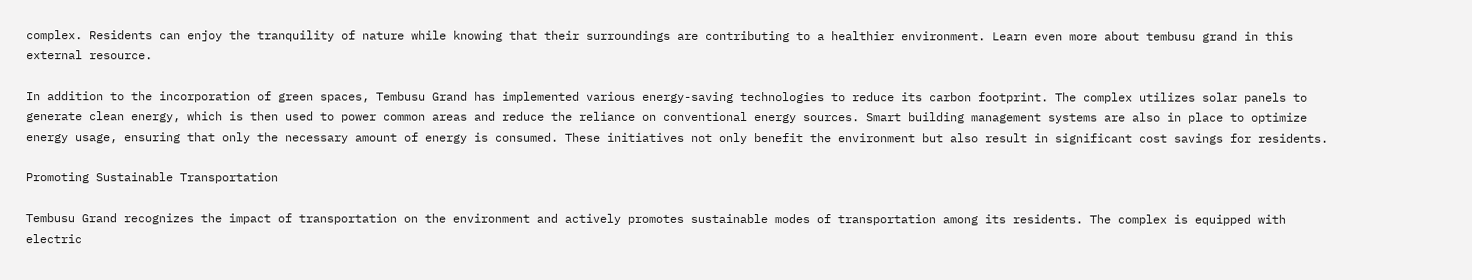complex. Residents can enjoy the tranquility of nature while knowing that their surroundings are contributing to a healthier environment. Learn even more about tembusu grand in this external resource.

In addition to the incorporation of green spaces, Tembusu Grand has implemented various energy-saving technologies to reduce its carbon footprint. The complex utilizes solar panels to generate clean energy, which is then used to power common areas and reduce the reliance on conventional energy sources. Smart building management systems are also in place to optimize energy usage, ensuring that only the necessary amount of energy is consumed. These initiatives not only benefit the environment but also result in significant cost savings for residents.

Promoting Sustainable Transportation

Tembusu Grand recognizes the impact of transportation on the environment and actively promotes sustainable modes of transportation among its residents. The complex is equipped with electric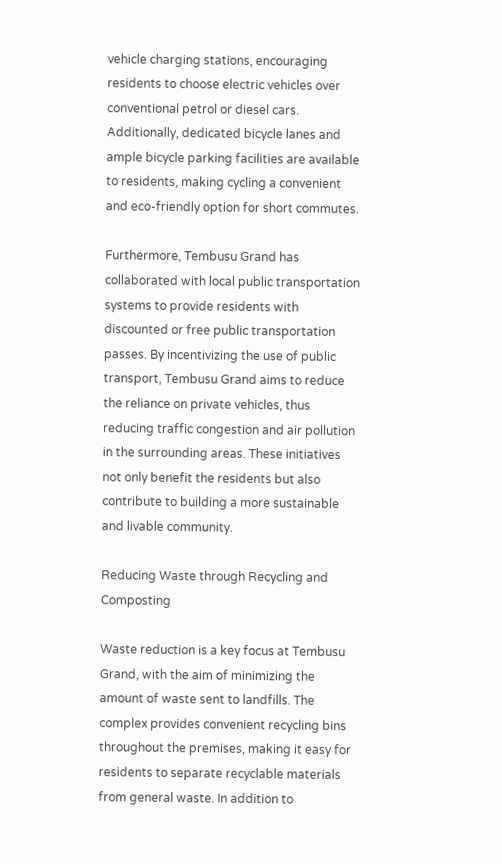vehicle charging stations, encouraging residents to choose electric vehicles over conventional petrol or diesel cars. Additionally, dedicated bicycle lanes and ample bicycle parking facilities are available to residents, making cycling a convenient and eco-friendly option for short commutes.

Furthermore, Tembusu Grand has collaborated with local public transportation systems to provide residents with discounted or free public transportation passes. By incentivizing the use of public transport, Tembusu Grand aims to reduce the reliance on private vehicles, thus reducing traffic congestion and air pollution in the surrounding areas. These initiatives not only benefit the residents but also contribute to building a more sustainable and livable community.

Reducing Waste through Recycling and Composting

Waste reduction is a key focus at Tembusu Grand, with the aim of minimizing the amount of waste sent to landfills. The complex provides convenient recycling bins throughout the premises, making it easy for residents to separate recyclable materials from general waste. In addition to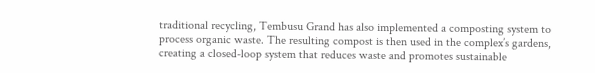traditional recycling, Tembusu Grand has also implemented a composting system to process organic waste. The resulting compost is then used in the complex’s gardens, creating a closed-loop system that reduces waste and promotes sustainable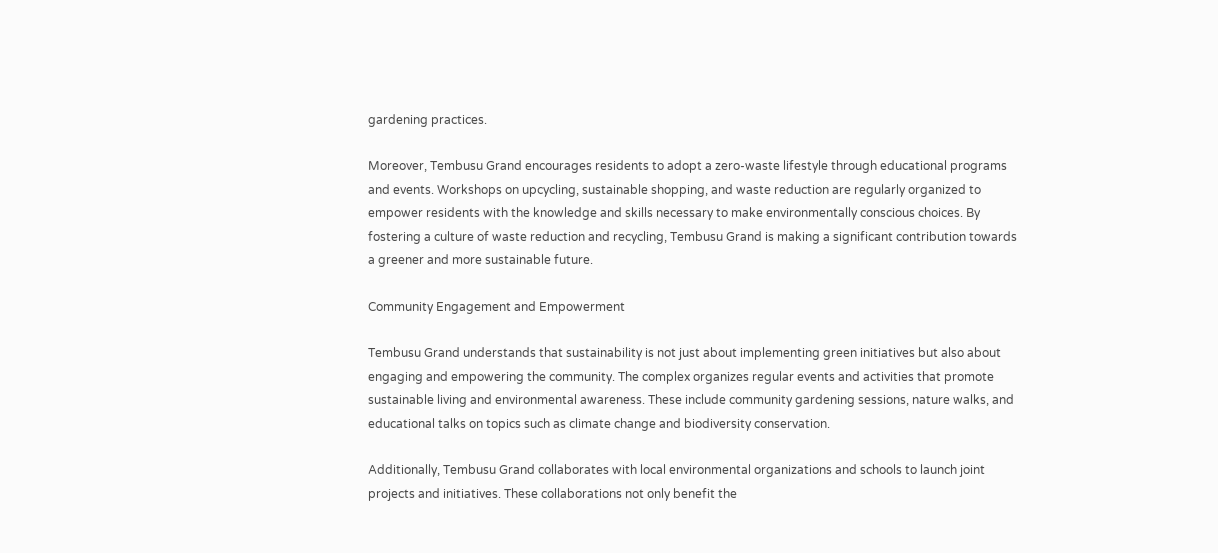gardening practices.

Moreover, Tembusu Grand encourages residents to adopt a zero-waste lifestyle through educational programs and events. Workshops on upcycling, sustainable shopping, and waste reduction are regularly organized to empower residents with the knowledge and skills necessary to make environmentally conscious choices. By fostering a culture of waste reduction and recycling, Tembusu Grand is making a significant contribution towards a greener and more sustainable future.

Community Engagement and Empowerment

Tembusu Grand understands that sustainability is not just about implementing green initiatives but also about engaging and empowering the community. The complex organizes regular events and activities that promote sustainable living and environmental awareness. These include community gardening sessions, nature walks, and educational talks on topics such as climate change and biodiversity conservation.

Additionally, Tembusu Grand collaborates with local environmental organizations and schools to launch joint projects and initiatives. These collaborations not only benefit the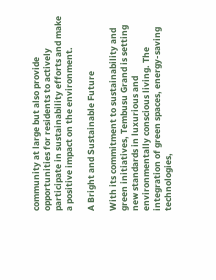community at large but also provide opportunities for residents to actively participate in sustainability efforts and make a positive impact on the environment.

A Bright and Sustainable Future

With its commitment to sustainability and green initiatives, Tembusu Grand is setting new standards in luxurious and environmentally conscious living. The integration of green spaces, energy-saving technologies,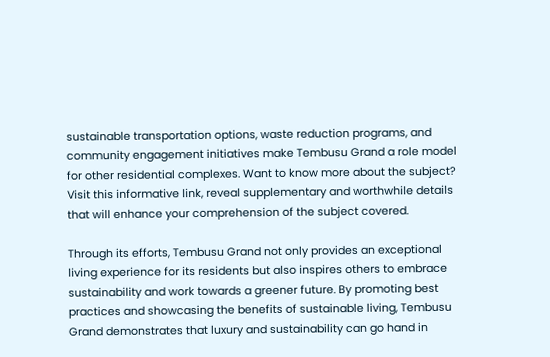sustainable transportation options, waste reduction programs, and community engagement initiatives make Tembusu Grand a role model for other residential complexes. Want to know more about the subject? Visit this informative link, reveal supplementary and worthwhile details that will enhance your comprehension of the subject covered.

Through its efforts, Tembusu Grand not only provides an exceptional living experience for its residents but also inspires others to embrace sustainability and work towards a greener future. By promoting best practices and showcasing the benefits of sustainable living, Tembusu Grand demonstrates that luxury and sustainability can go hand in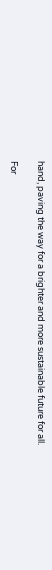hand, paving the way for a brighter and more sustainable future for all.

For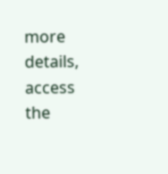more details, access the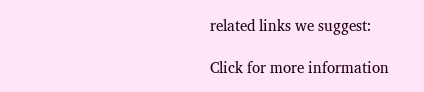related links we suggest:

Click for more information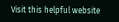Visit this helpful website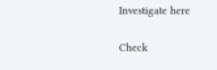Investigate here

Check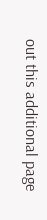out this additional page